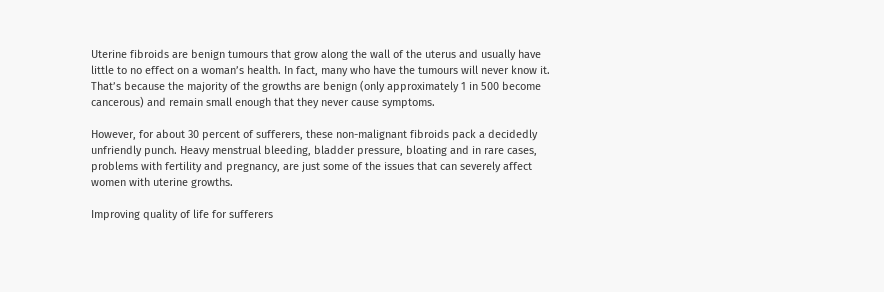Uterine fibroids are benign tumours that grow along the wall of the uterus and usually have little to no effect on a woman’s health. In fact, many who have the tumours will never know it. That’s because the majority of the growths are benign (only approximately 1 in 500 become cancerous) and remain small enough that they never cause symptoms.

However, for about 30 percent of sufferers, these non-malignant fibroids pack a decidedly unfriendly punch. Heavy menstrual bleeding, bladder pressure, bloating and in rare cases, problems with fertility and pregnancy, are just some of the issues that can severely affect women with uterine growths.

Improving quality of life for sufferers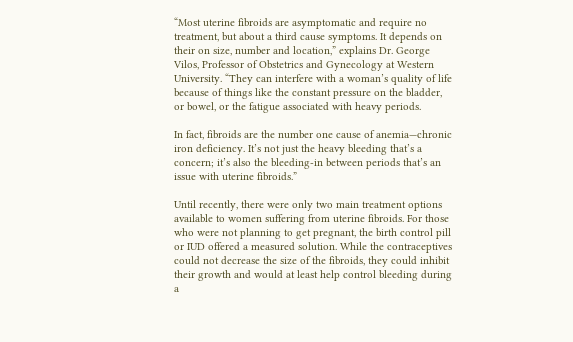“Most uterine fibroids are asymptomatic and require no treatment, but about a third cause symptoms. It depends on their on size, number and location,” explains Dr. George Vilos, Professor of Obstetrics and Gynecology at Western University. “They can interfere with a woman’s quality of life because of things like the constant pressure on the bladder, or bowel, or the fatigue associated with heavy periods.

In fact, fibroids are the number one cause of anemia—chronic iron deficiency. It’s not just the heavy bleeding that’s a concern; it’s also the bleeding-in between periods that’s an issue with uterine fibroids.”

Until recently, there were only two main treatment options available to women suffering from uterine fibroids. For those who were not planning to get pregnant, the birth control pill or IUD offered a measured solution. While the contraceptives could not decrease the size of the fibroids, they could inhibit their growth and would at least help control bleeding during a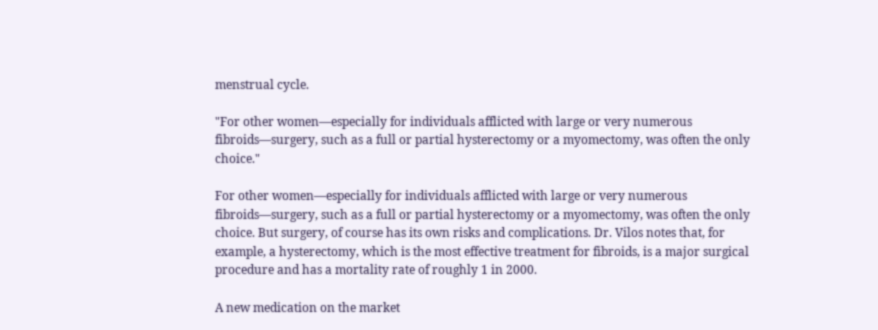menstrual cycle.

"For other women—especially for individuals afflicted with large or very numerous fibroids—surgery, such as a full or partial hysterectomy or a myomectomy, was often the only choice."

For other women—especially for individuals afflicted with large or very numerous fibroids—surgery, such as a full or partial hysterectomy or a myomectomy, was often the only choice. But surgery, of course has its own risks and complications. Dr. Vilos notes that, for example, a hysterectomy, which is the most effective treatment for fibroids, is a major surgical procedure and has a mortality rate of roughly 1 in 2000.

A new medication on the market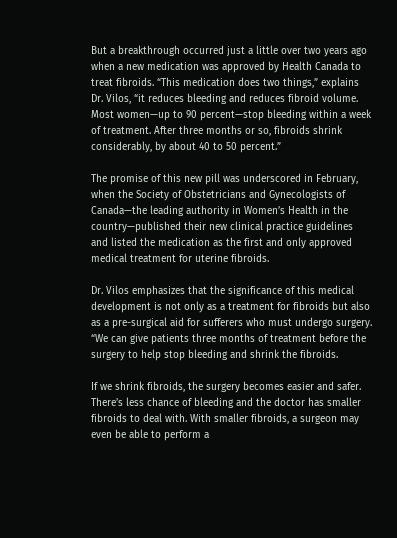But a breakthrough occurred just a little over two years ago when a new medication was approved by Health Canada to treat fibroids. “This medication does two things,” explains Dr. Vilos, “it reduces bleeding and reduces fibroid volume. Most women—up to 90 percent—stop bleeding within a week of treatment. After three months or so, fibroids shrink considerably, by about 40 to 50 percent.”

The promise of this new pill was underscored in February, when the Society of Obstetricians and Gynecologists of Canada—the leading authority in Women’s Health in the country—published their new clinical practice guidelines and listed the medication as the first and only approved medical treatment for uterine fibroids.

Dr. Vilos emphasizes that the significance of this medical development is not only as a treatment for fibroids but also as a pre-surgical aid for sufferers who must undergo surgery. “We can give patients three months of treatment before the surgery to help stop bleeding and shrink the fibroids.

If we shrink fibroids, the surgery becomes easier and safer. There’s less chance of bleeding and the doctor has smaller fibroids to deal with. With smaller fibroids, a surgeon may even be able to perform a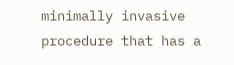minimally invasive procedure that has a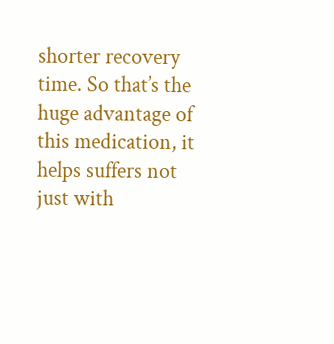shorter recovery time. So that’s the huge advantage of this medication, it helps suffers not just with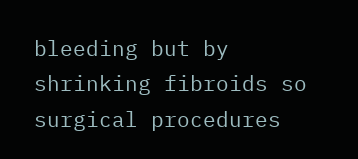bleeding but by shrinking fibroids so surgical procedures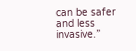can be safer and less invasive.”